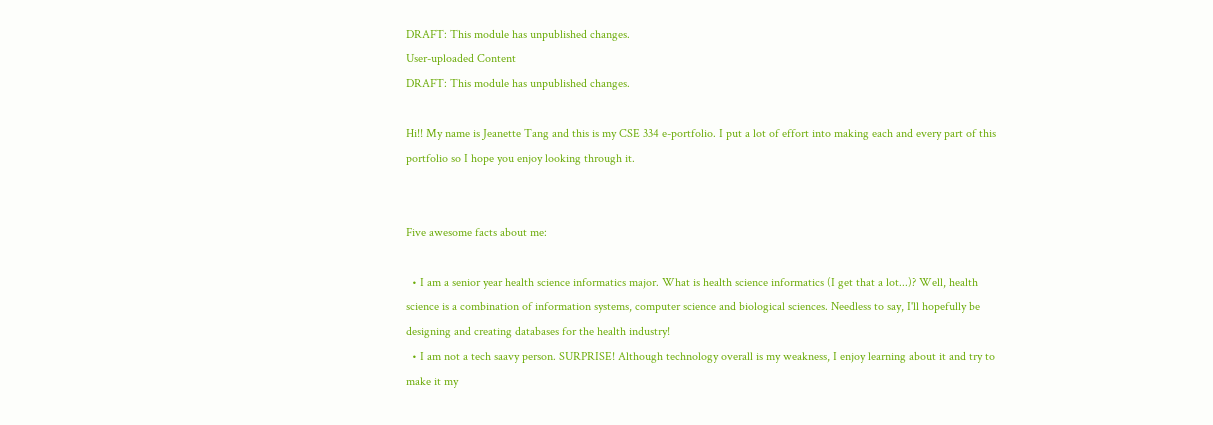DRAFT: This module has unpublished changes.
User-uploaded Content
DRAFT: This module has unpublished changes.

Hi!! My name is Jeanette Tang and this is my CSE 334 e-portfolio. I put a lot of effort into making each and every part of this portfolio so I hope you enjoy looking through it.


Five awesome facts about me:

  • I am a senior year health science informatics major. What is health science informatics (I get that a lot...)? Well, health science is a combination of information systems, computer science and biological sciences. Needless to say, I'll hopefully be designing and creating databases for the health industry!
  • I am not a tech saavy person. SURPRISE! Although technology overall is my weakness, I enjoy learning about it and try to make it my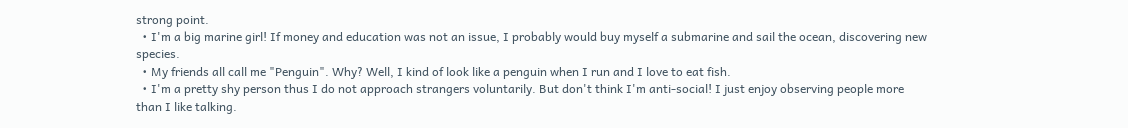strong point.
  • I'm a big marine girl! If money and education was not an issue, I probably would buy myself a submarine and sail the ocean, discovering new species.
  • My friends all call me "Penguin". Why? Well, I kind of look like a penguin when I run and I love to eat fish.
  • I'm a pretty shy person thus I do not approach strangers voluntarily. But don't think I'm anti-social! I just enjoy observing people more than I like talking.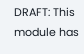DRAFT: This module has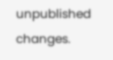unpublished changes.